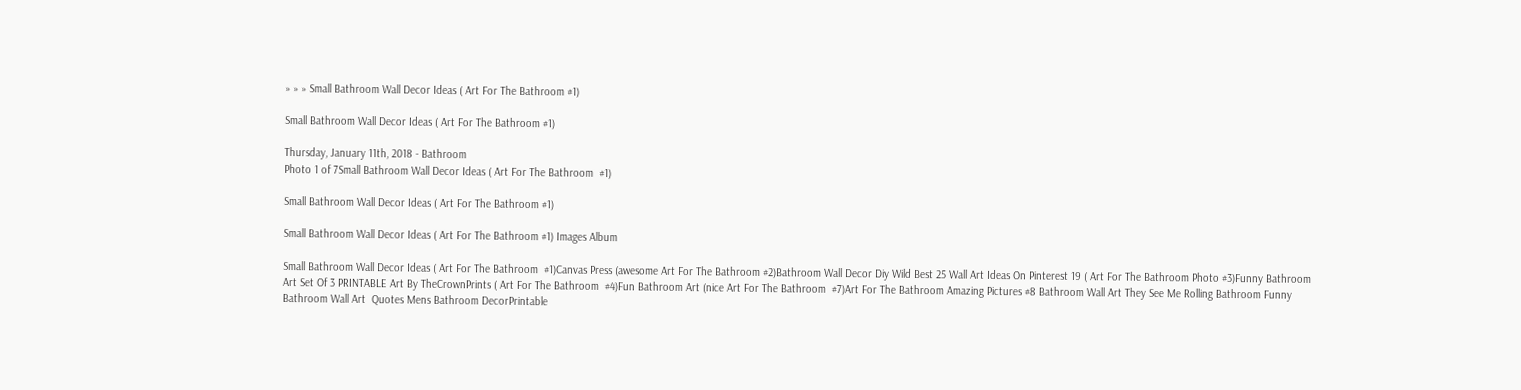» » » Small Bathroom Wall Decor Ideas ( Art For The Bathroom #1)

Small Bathroom Wall Decor Ideas ( Art For The Bathroom #1)

Thursday, January 11th, 2018 - Bathroom
Photo 1 of 7Small Bathroom Wall Decor Ideas ( Art For The Bathroom  #1)

Small Bathroom Wall Decor Ideas ( Art For The Bathroom #1)

Small Bathroom Wall Decor Ideas ( Art For The Bathroom #1) Images Album

Small Bathroom Wall Decor Ideas ( Art For The Bathroom  #1)Canvas Press (awesome Art For The Bathroom #2)Bathroom Wall Decor Diy Wild Best 25 Wall Art Ideas On Pinterest 19 ( Art For The Bathroom Photo #3)Funny Bathroom Art Set Of 3 PRINTABLE Art By TheCrownPrints ( Art For The Bathroom  #4)Fun Bathroom Art (nice Art For The Bathroom  #7)Art For The Bathroom Amazing Pictures #8 Bathroom Wall Art They See Me Rolling Bathroom Funny Bathroom Wall Art  Quotes Mens Bathroom DecorPrintable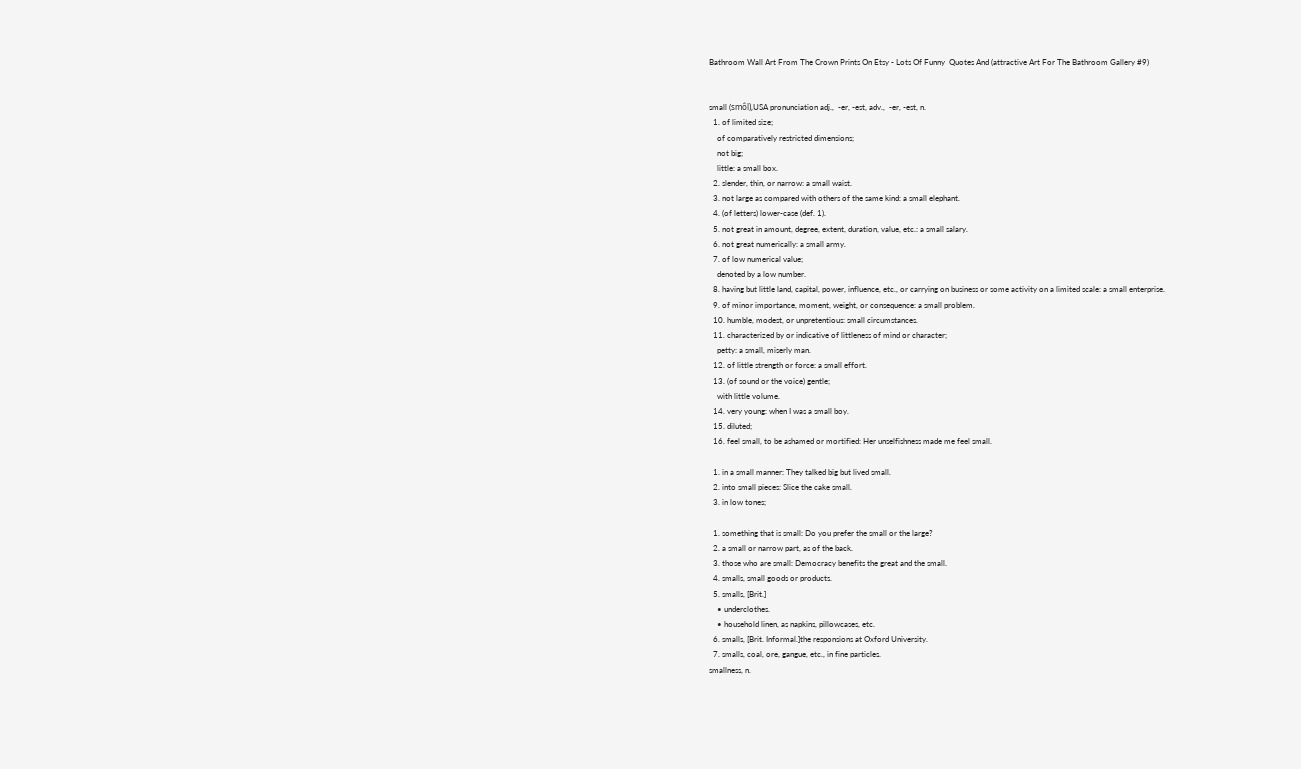Bathroom Wall Art From The Crown Prints On Etsy - Lots Of Funny  Quotes And (attractive Art For The Bathroom Gallery #9)


small (smôl),USA pronunciation adj.,  -er, -est, adv.,  -er, -est, n.
  1. of limited size;
    of comparatively restricted dimensions;
    not big;
    little: a small box.
  2. slender, thin, or narrow: a small waist.
  3. not large as compared with others of the same kind: a small elephant.
  4. (of letters) lower-case (def. 1).
  5. not great in amount, degree, extent, duration, value, etc.: a small salary.
  6. not great numerically: a small army.
  7. of low numerical value;
    denoted by a low number.
  8. having but little land, capital, power, influence, etc., or carrying on business or some activity on a limited scale: a small enterprise.
  9. of minor importance, moment, weight, or consequence: a small problem.
  10. humble, modest, or unpretentious: small circumstances.
  11. characterized by or indicative of littleness of mind or character;
    petty: a small, miserly man.
  12. of little strength or force: a small effort.
  13. (of sound or the voice) gentle;
    with little volume.
  14. very young: when I was a small boy.
  15. diluted;
  16. feel small, to be ashamed or mortified: Her unselfishness made me feel small.

  1. in a small manner: They talked big but lived small.
  2. into small pieces: Slice the cake small.
  3. in low tones;

  1. something that is small: Do you prefer the small or the large?
  2. a small or narrow part, as of the back.
  3. those who are small: Democracy benefits the great and the small.
  4. smalls, small goods or products.
  5. smalls, [Brit.]
    • underclothes.
    • household linen, as napkins, pillowcases, etc.
  6. smalls, [Brit. Informal.]the responsions at Oxford University.
  7. smalls, coal, ore, gangue, etc., in fine particles.
smallness, n.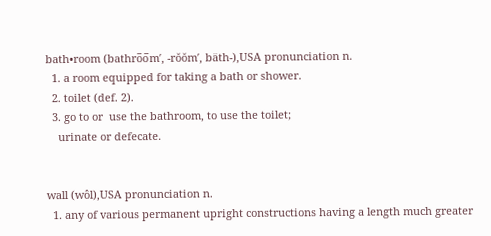bath•room (bathro̅o̅m′, -rŏŏm′, bäth-),USA pronunciation n.
  1. a room equipped for taking a bath or shower.
  2. toilet (def. 2).
  3. go to or  use the bathroom, to use the toilet;
    urinate or defecate.


wall (wôl),USA pronunciation n.
  1. any of various permanent upright constructions having a length much greater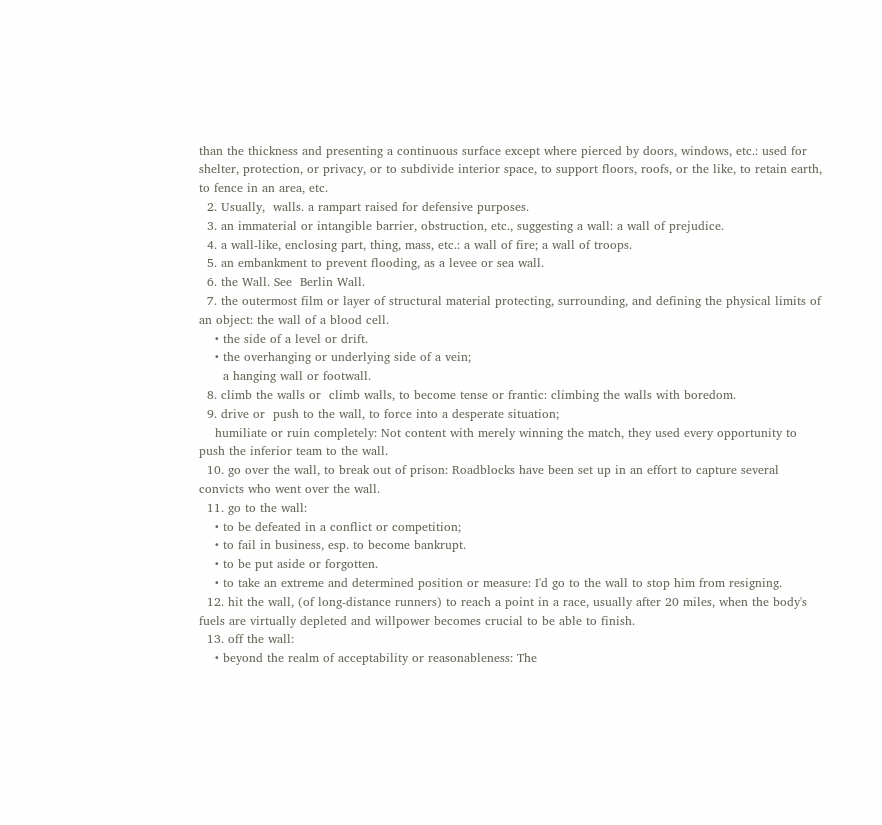than the thickness and presenting a continuous surface except where pierced by doors, windows, etc.: used for shelter, protection, or privacy, or to subdivide interior space, to support floors, roofs, or the like, to retain earth, to fence in an area, etc.
  2. Usually,  walls. a rampart raised for defensive purposes.
  3. an immaterial or intangible barrier, obstruction, etc., suggesting a wall: a wall of prejudice.
  4. a wall-like, enclosing part, thing, mass, etc.: a wall of fire; a wall of troops.
  5. an embankment to prevent flooding, as a levee or sea wall.
  6. the Wall. See  Berlin Wall.
  7. the outermost film or layer of structural material protecting, surrounding, and defining the physical limits of an object: the wall of a blood cell.
    • the side of a level or drift.
    • the overhanging or underlying side of a vein;
      a hanging wall or footwall.
  8. climb the walls or  climb walls, to become tense or frantic: climbing the walls with boredom.
  9. drive or  push to the wall, to force into a desperate situation;
    humiliate or ruin completely: Not content with merely winning the match, they used every opportunity to push the inferior team to the wall.
  10. go over the wall, to break out of prison: Roadblocks have been set up in an effort to capture several convicts who went over the wall.
  11. go to the wall:
    • to be defeated in a conflict or competition;
    • to fail in business, esp. to become bankrupt.
    • to be put aside or forgotten.
    • to take an extreme and determined position or measure: I'd go to the wall to stop him from resigning.
  12. hit the wall, (of long-distance runners) to reach a point in a race, usually after 20 miles, when the body's fuels are virtually depleted and willpower becomes crucial to be able to finish.
  13. off the wall:
    • beyond the realm of acceptability or reasonableness: The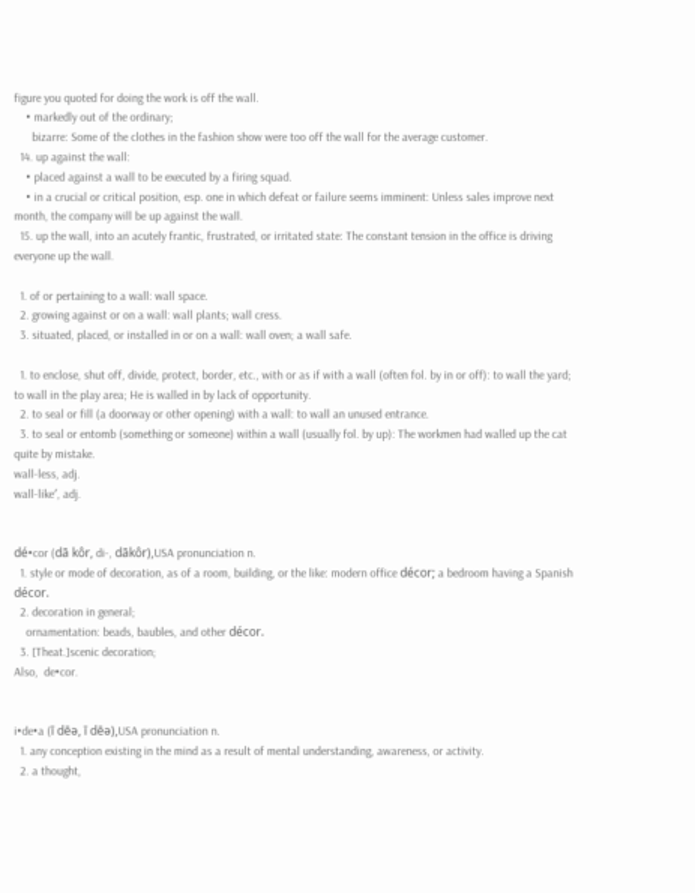figure you quoted for doing the work is off the wall.
    • markedly out of the ordinary;
      bizarre: Some of the clothes in the fashion show were too off the wall for the average customer.
  14. up against the wall:
    • placed against a wall to be executed by a firing squad.
    • in a crucial or critical position, esp. one in which defeat or failure seems imminent: Unless sales improve next month, the company will be up against the wall.
  15. up the wall, into an acutely frantic, frustrated, or irritated state: The constant tension in the office is driving everyone up the wall.

  1. of or pertaining to a wall: wall space.
  2. growing against or on a wall: wall plants; wall cress.
  3. situated, placed, or installed in or on a wall: wall oven; a wall safe.

  1. to enclose, shut off, divide, protect, border, etc., with or as if with a wall (often fol. by in or off): to wall the yard; to wall in the play area; He is walled in by lack of opportunity.
  2. to seal or fill (a doorway or other opening) with a wall: to wall an unused entrance.
  3. to seal or entomb (something or someone) within a wall (usually fol. by up): The workmen had walled up the cat quite by mistake.
wall-less, adj.
wall-like′, adj.


dé•cor (dā kôr, di-, dākôr),USA pronunciation n.
  1. style or mode of decoration, as of a room, building, or the like: modern office décor; a bedroom having a Spanish décor.
  2. decoration in general;
    ornamentation: beads, baubles, and other décor.
  3. [Theat.]scenic decoration;
Also,  de•cor.


i•de•a (ī dēə, ī dēə),USA pronunciation n.
  1. any conception existing in the mind as a result of mental understanding, awareness, or activity.
  2. a thought,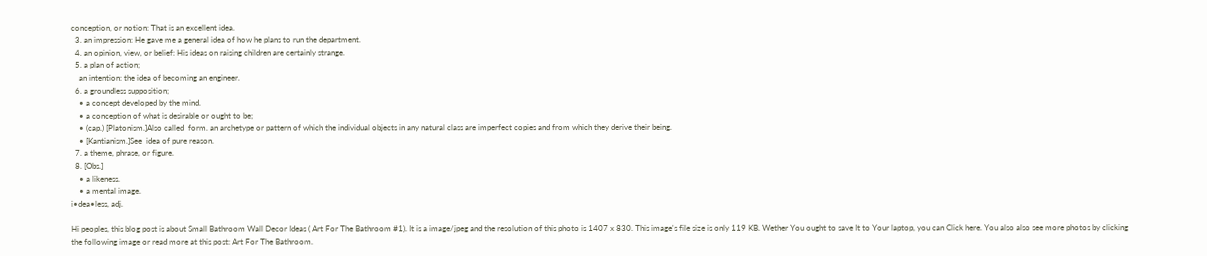conception, or notion: That is an excellent idea.
  3. an impression: He gave me a general idea of how he plans to run the department.
  4. an opinion, view, or belief: His ideas on raising children are certainly strange.
  5. a plan of action;
    an intention: the idea of becoming an engineer.
  6. a groundless supposition;
    • a concept developed by the mind.
    • a conception of what is desirable or ought to be;
    • (cap.) [Platonism.]Also called  form. an archetype or pattern of which the individual objects in any natural class are imperfect copies and from which they derive their being.
    • [Kantianism.]See  idea of pure reason.
  7. a theme, phrase, or figure.
  8. [Obs.]
    • a likeness.
    • a mental image.
i•dea•less, adj.

Hi peoples, this blog post is about Small Bathroom Wall Decor Ideas ( Art For The Bathroom #1). It is a image/jpeg and the resolution of this photo is 1407 x 830. This image's file size is only 119 KB. Wether You ought to save It to Your laptop, you can Click here. You also also see more photos by clicking the following image or read more at this post: Art For The Bathroom.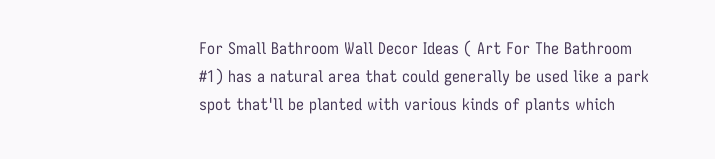For Small Bathroom Wall Decor Ideas ( Art For The Bathroom #1) has a natural area that could generally be used like a park spot that'll be planted with various kinds of plants which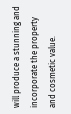will produce a stunning and incorporate the property and cosmetic value.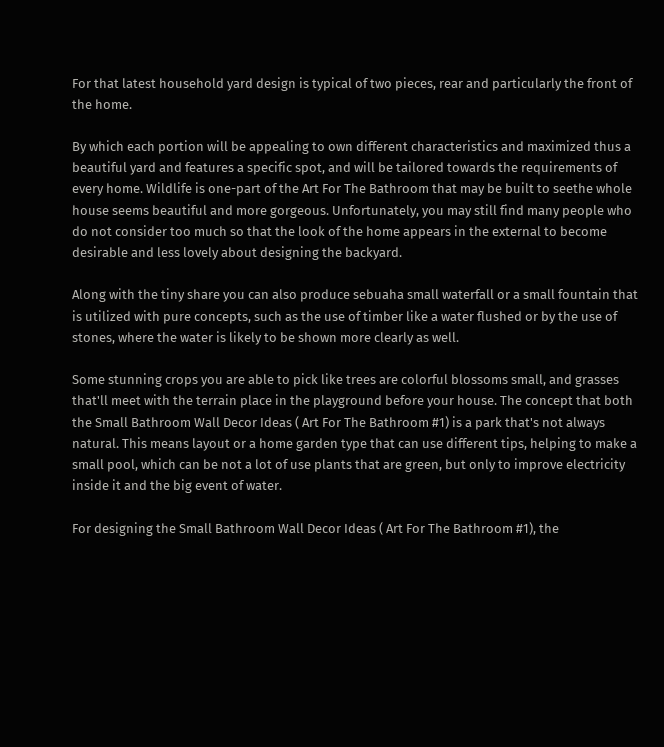For that latest household yard design is typical of two pieces, rear and particularly the front of the home.

By which each portion will be appealing to own different characteristics and maximized thus a beautiful yard and features a specific spot, and will be tailored towards the requirements of every home. Wildlife is one-part of the Art For The Bathroom that may be built to seethe whole house seems beautiful and more gorgeous. Unfortunately, you may still find many people who do not consider too much so that the look of the home appears in the external to become desirable and less lovely about designing the backyard.

Along with the tiny share you can also produce sebuaha small waterfall or a small fountain that is utilized with pure concepts, such as the use of timber like a water flushed or by the use of stones, where the water is likely to be shown more clearly as well.

Some stunning crops you are able to pick like trees are colorful blossoms small, and grasses that'll meet with the terrain place in the playground before your house. The concept that both the Small Bathroom Wall Decor Ideas ( Art For The Bathroom #1) is a park that's not always natural. This means layout or a home garden type that can use different tips, helping to make a small pool, which can be not a lot of use plants that are green, but only to improve electricity inside it and the big event of water.

For designing the Small Bathroom Wall Decor Ideas ( Art For The Bathroom #1), the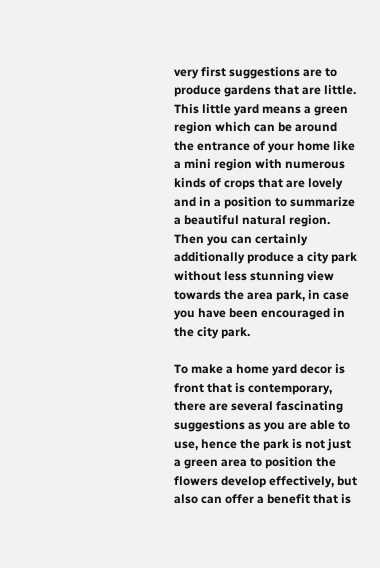very first suggestions are to produce gardens that are little. This little yard means a green region which can be around the entrance of your home like a mini region with numerous kinds of crops that are lovely and in a position to summarize a beautiful natural region. Then you can certainly additionally produce a city park without less stunning view towards the area park, in case you have been encouraged in the city park.

To make a home yard decor is front that is contemporary, there are several fascinating suggestions as you are able to use, hence the park is not just a green area to position the flowers develop effectively, but also can offer a benefit that is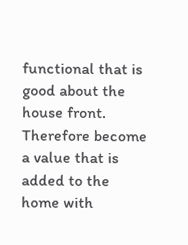functional that is good about the house front. Therefore become a value that is added to the home with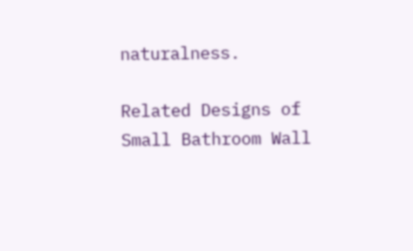naturalness.

Related Designs of Small Bathroom Wall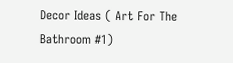Decor Ideas ( Art For The Bathroom #1)